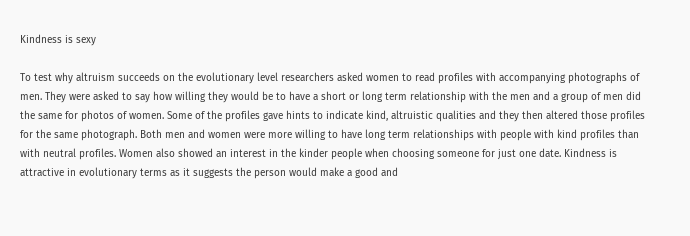Kindness is sexy

To test why altruism succeeds on the evolutionary level researchers asked women to read profiles with accompanying photographs of men. They were asked to say how willing they would be to have a short or long term relationship with the men and a group of men did the same for photos of women. Some of the profiles gave hints to indicate kind, altruistic qualities and they then altered those profiles for the same photograph. Both men and women were more willing to have long term relationships with people with kind profiles than with neutral profiles. Women also showed an interest in the kinder people when choosing someone for just one date. Kindness is attractive in evolutionary terms as it suggests the person would make a good and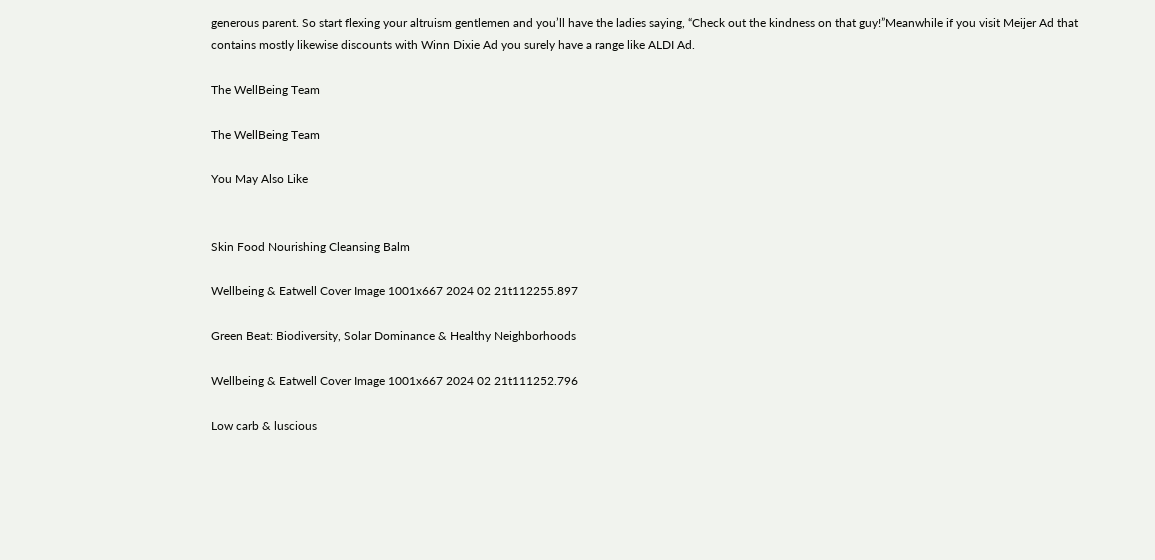generous parent. So start flexing your altruism gentlemen and you’ll have the ladies saying, “Check out the kindness on that guy!”Meanwhile if you visit Meijer Ad that contains mostly likewise discounts with Winn Dixie Ad you surely have a range like ALDI Ad.

The WellBeing Team

The WellBeing Team

You May Also Like


Skin Food Nourishing Cleansing Balm

Wellbeing & Eatwell Cover Image 1001x667 2024 02 21t112255.897

Green Beat: Biodiversity, Solar Dominance & Healthy Neighborhoods

Wellbeing & Eatwell Cover Image 1001x667 2024 02 21t111252.796

Low carb & luscious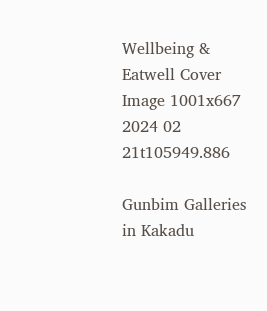Wellbeing & Eatwell Cover Image 1001x667 2024 02 21t105949.886

Gunbim Galleries in Kakadu